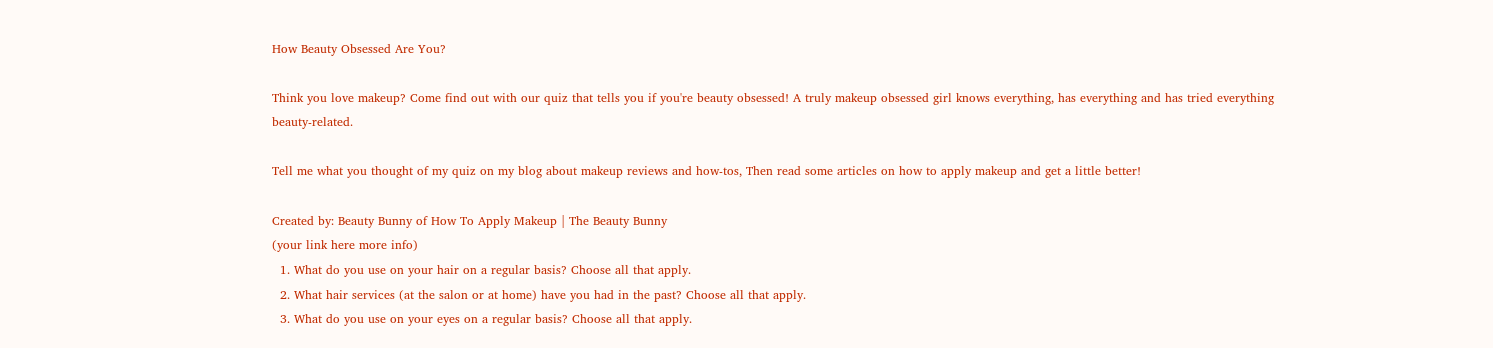How Beauty Obsessed Are You?

Think you love makeup? Come find out with our quiz that tells you if you're beauty obsessed! A truly makeup obsessed girl knows everything, has everything and has tried everything beauty-related.

Tell me what you thought of my quiz on my blog about makeup reviews and how-tos, Then read some articles on how to apply makeup and get a little better!

Created by: Beauty Bunny of How To Apply Makeup | The Beauty Bunny
(your link here more info)
  1. What do you use on your hair on a regular basis? Choose all that apply.
  2. What hair services (at the salon or at home) have you had in the past? Choose all that apply.
  3. What do you use on your eyes on a regular basis? Choose all that apply.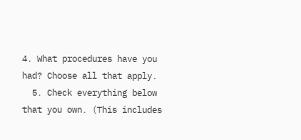4. What procedures have you had? Choose all that apply.
  5. Check everything below that you own. (This includes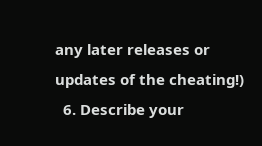any later releases or updates of the cheating!)
  6. Describe your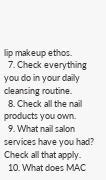lip makeup ethos.
  7. Check everything you do in your daily cleansing routine.
  8. Check all the nail products you own.
  9. What nail salon services have you had? Check all that apply.
  10. What does MAC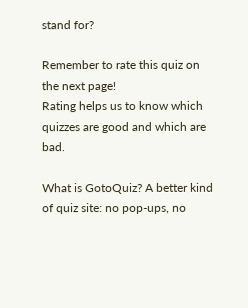stand for?

Remember to rate this quiz on the next page!
Rating helps us to know which quizzes are good and which are bad.

What is GotoQuiz? A better kind of quiz site: no pop-ups, no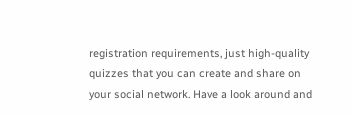registration requirements, just high-quality quizzes that you can create and share on your social network. Have a look around and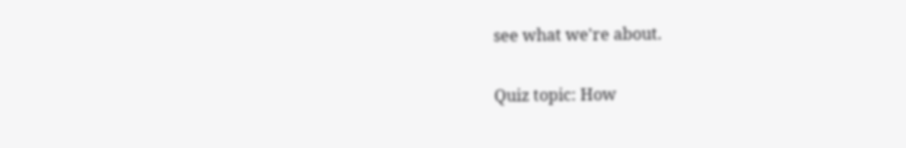see what we're about.

Quiz topic: How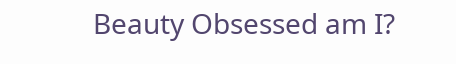Beauty Obsessed am I?